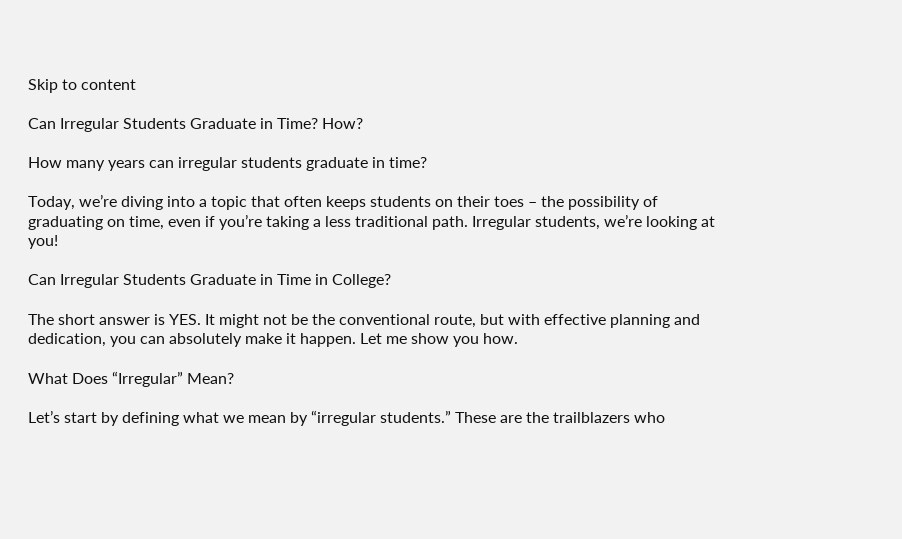Skip to content

Can Irregular Students Graduate in Time? How?

How many years can irregular students graduate in time?

Today, we’re diving into a topic that often keeps students on their toes – the possibility of graduating on time, even if you’re taking a less traditional path. Irregular students, we’re looking at you!

Can Irregular Students Graduate in Time in College?

The short answer is YES. It might not be the conventional route, but with effective planning and dedication, you can absolutely make it happen. Let me show you how.

What Does “Irregular” Mean?

Let’s start by defining what we mean by “irregular students.” These are the trailblazers who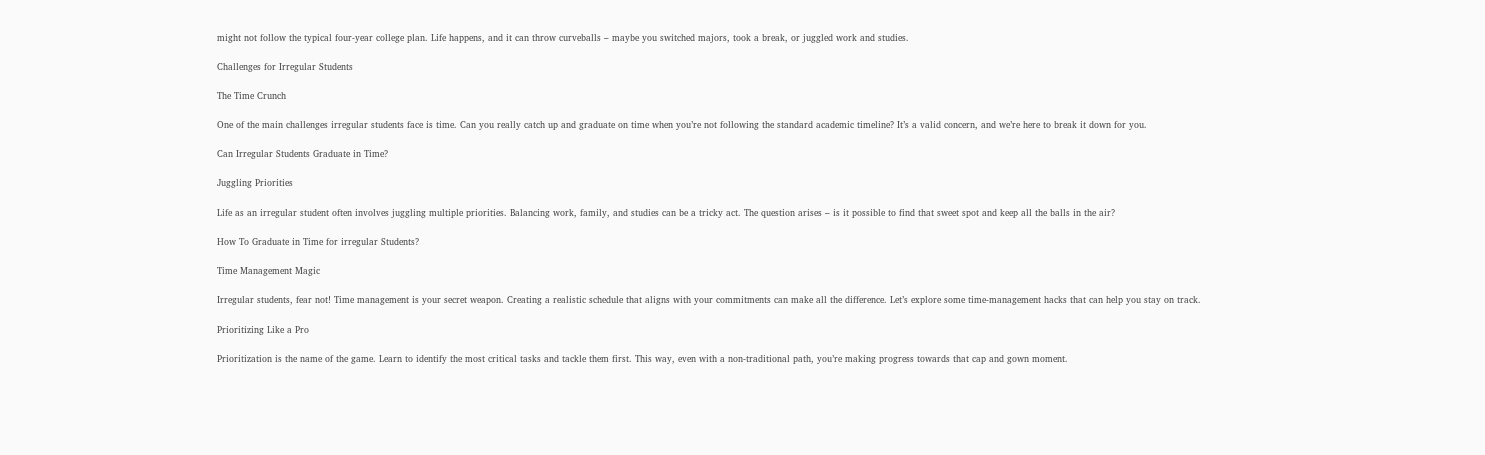might not follow the typical four-year college plan. Life happens, and it can throw curveballs – maybe you switched majors, took a break, or juggled work and studies.

Challenges for Irregular Students

The Time Crunch

One of the main challenges irregular students face is time. Can you really catch up and graduate on time when you’re not following the standard academic timeline? It’s a valid concern, and we’re here to break it down for you.

Can Irregular Students Graduate in Time?

Juggling Priorities

Life as an irregular student often involves juggling multiple priorities. Balancing work, family, and studies can be a tricky act. The question arises – is it possible to find that sweet spot and keep all the balls in the air?

How To Graduate in Time for irregular Students?

Time Management Magic

Irregular students, fear not! Time management is your secret weapon. Creating a realistic schedule that aligns with your commitments can make all the difference. Let’s explore some time-management hacks that can help you stay on track.

Prioritizing Like a Pro

Prioritization is the name of the game. Learn to identify the most critical tasks and tackle them first. This way, even with a non-traditional path, you’re making progress towards that cap and gown moment.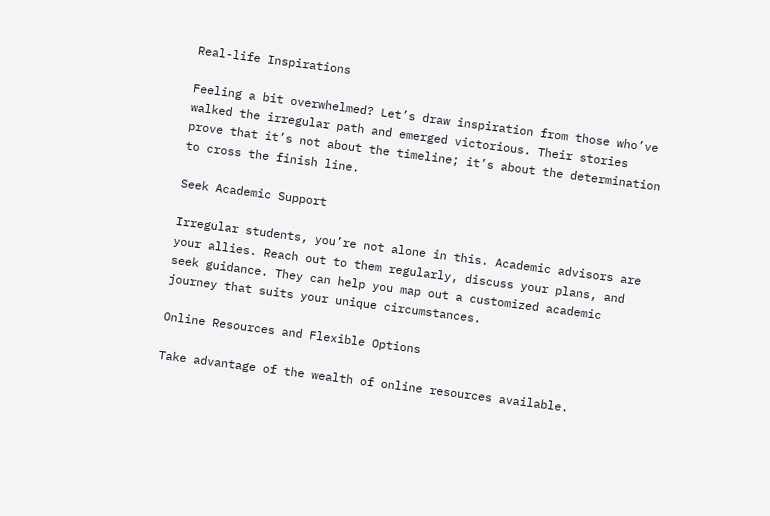Real-life Inspirations

Feeling a bit overwhelmed? Let’s draw inspiration from those who’ve walked the irregular path and emerged victorious. Their stories prove that it’s not about the timeline; it’s about the determination to cross the finish line.

Seek Academic Support

Irregular students, you’re not alone in this. Academic advisors are your allies. Reach out to them regularly, discuss your plans, and seek guidance. They can help you map out a customized academic journey that suits your unique circumstances.

Online Resources and Flexible Options

Take advantage of the wealth of online resources available.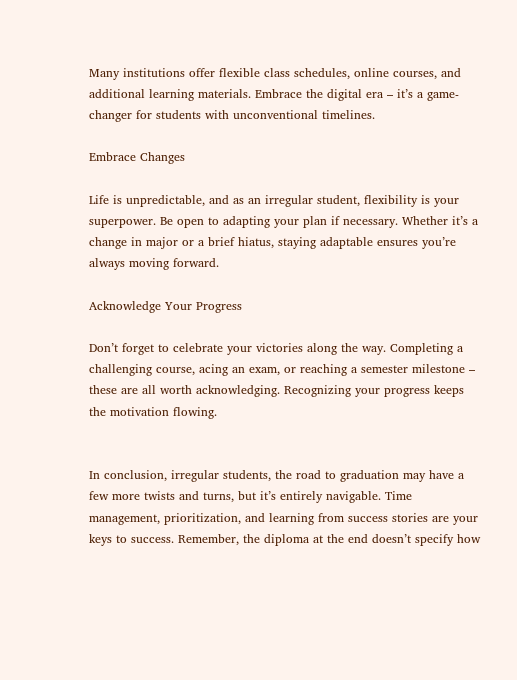Many institutions offer flexible class schedules, online courses, and additional learning materials. Embrace the digital era – it’s a game-changer for students with unconventional timelines.

Embrace Changes

Life is unpredictable, and as an irregular student, flexibility is your superpower. Be open to adapting your plan if necessary. Whether it’s a change in major or a brief hiatus, staying adaptable ensures you’re always moving forward.

Acknowledge Your Progress

Don’t forget to celebrate your victories along the way. Completing a challenging course, acing an exam, or reaching a semester milestone – these are all worth acknowledging. Recognizing your progress keeps the motivation flowing.


In conclusion, irregular students, the road to graduation may have a few more twists and turns, but it’s entirely navigable. Time management, prioritization, and learning from success stories are your keys to success. Remember, the diploma at the end doesn’t specify how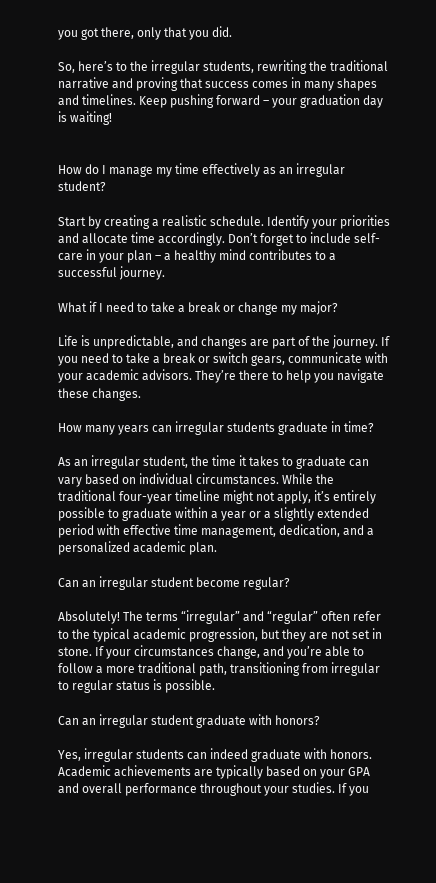you got there, only that you did.

So, here’s to the irregular students, rewriting the traditional narrative and proving that success comes in many shapes and timelines. Keep pushing forward – your graduation day is waiting!


How do I manage my time effectively as an irregular student?

Start by creating a realistic schedule. Identify your priorities and allocate time accordingly. Don’t forget to include self-care in your plan – a healthy mind contributes to a successful journey.

What if I need to take a break or change my major?

Life is unpredictable, and changes are part of the journey. If you need to take a break or switch gears, communicate with your academic advisors. They’re there to help you navigate these changes.

How many years can irregular students graduate in time?

As an irregular student, the time it takes to graduate can vary based on individual circumstances. While the traditional four-year timeline might not apply, it’s entirely possible to graduate within a year or a slightly extended period with effective time management, dedication, and a personalized academic plan.

Can an irregular student become regular?

Absolutely! The terms “irregular” and “regular” often refer to the typical academic progression, but they are not set in stone. If your circumstances change, and you’re able to follow a more traditional path, transitioning from irregular to regular status is possible.

Can an irregular student graduate with honors?

Yes, irregular students can indeed graduate with honors. Academic achievements are typically based on your GPA and overall performance throughout your studies. If you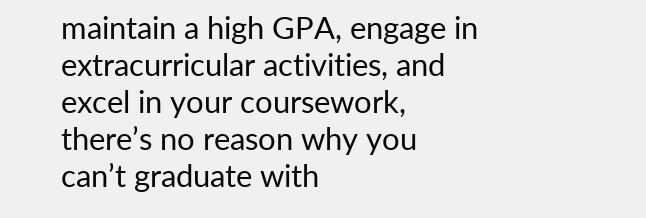maintain a high GPA, engage in extracurricular activities, and excel in your coursework, there’s no reason why you can’t graduate with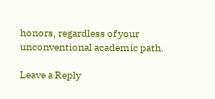honors, regardless of your unconventional academic path.

Leave a Reply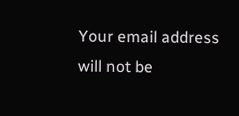Your email address will not be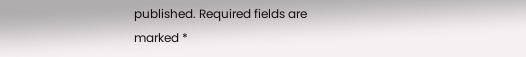published. Required fields are marked *